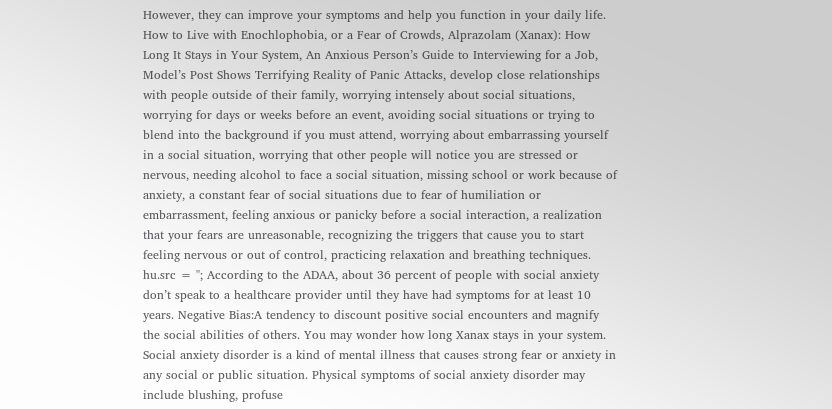However, they can improve your symptoms and help you function in your daily life. How to Live with Enochlophobia, or a Fear of Crowds, Alprazolam (Xanax): How Long It Stays in Your System, An Anxious Person’s Guide to Interviewing for a Job, Model’s Post Shows Terrifying Reality of Panic Attacks, develop close relationships with people outside of their family, worrying intensely about social situations, worrying for days or weeks before an event, avoiding social situations or trying to blend into the background if you must attend, worrying about embarrassing yourself in a social situation, worrying that other people will notice you are stressed or nervous, needing alcohol to face a social situation, missing school or work because of anxiety, a constant fear of social situations due to fear of humiliation or embarrassment, feeling anxious or panicky before a social interaction, a realization that your fears are unreasonable, recognizing the triggers that cause you to start feeling nervous or out of control, practicing relaxation and breathing techniques. hu.src = ''; According to the ADAA, about 36 percent of people with social anxiety don’t speak to a healthcare provider until they have had symptoms for at least 10 years. Negative Bias:A tendency to discount positive social encounters and magnify the social abilities of others. You may wonder how long Xanax stays in your system. Social anxiety disorder is a kind of mental illness that causes strong fear or anxiety in any social or public situation. Physical symptoms of social anxiety disorder may include blushing, profuse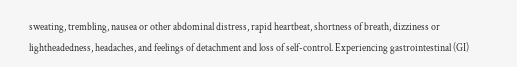sweating, trembling, nausea or other abdominal distress, rapid heartbeat, shortness of breath, dizziness or lightheadedness, headaches, and feelings of detachment and loss of self-control. Experiencing gastrointestinal (GI)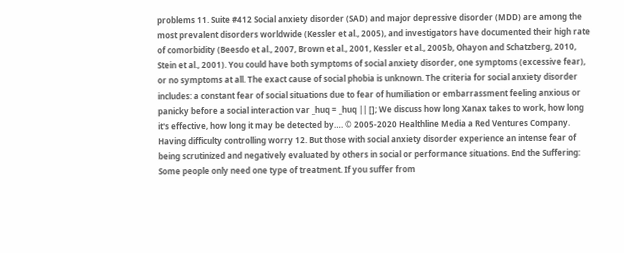problems 11. Suite #412 Social anxiety disorder (SAD) and major depressive disorder (MDD) are among the most prevalent disorders worldwide (Kessler et al., 2005), and investigators have documented their high rate of comorbidity (Beesdo et al., 2007, Brown et al., 2001, Kessler et al., 2005b, Ohayon and Schatzberg, 2010, Stein et al., 2001). You could have both symptoms of social anxiety disorder, one symptoms (excessive fear), or no symptoms at all. The exact cause of social phobia is unknown. The criteria for social anxiety disorder includes: a constant fear of social situations due to fear of humiliation or embarrassment feeling anxious or panicky before a social interaction var _huq = _huq || []; We discuss how long Xanax takes to work, how long it's effective, how long it may be detected by…. © 2005-2020 Healthline Media a Red Ventures Company. Having difficulty controlling worry 12. But those with social anxiety disorder experience an intense fear of being scrutinized and negatively evaluated by others in social or performance situations. End the Suffering: Some people only need one type of treatment. If you suffer from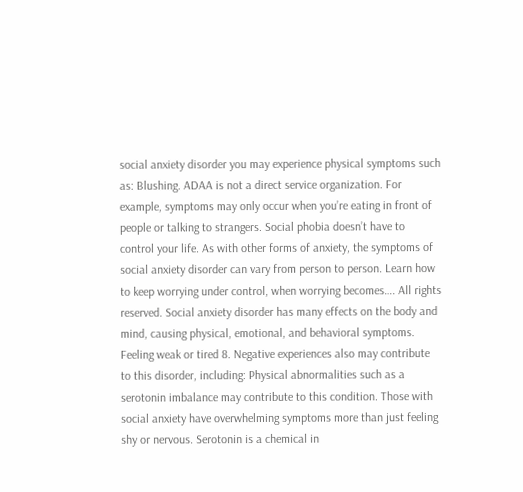social anxiety disorder you may experience physical symptoms such as: Blushing. ADAA is not a direct service organization. For example, symptoms may only occur when you’re eating in front of people or talking to strangers. Social phobia doesn’t have to control your life. As with other forms of anxiety, the symptoms of social anxiety disorder can vary from person to person. Learn how to keep worrying under control, when worrying becomes…. All rights reserved. Social anxiety disorder has many effects on the body and mind, causing physical, emotional, and behavioral symptoms. Feeling weak or tired 8. Negative experiences also may contribute to this disorder, including: Physical abnormalities such as a serotonin imbalance may contribute to this condition. Those with social anxiety have overwhelming symptoms more than just feeling shy or nervous. Serotonin is a chemical in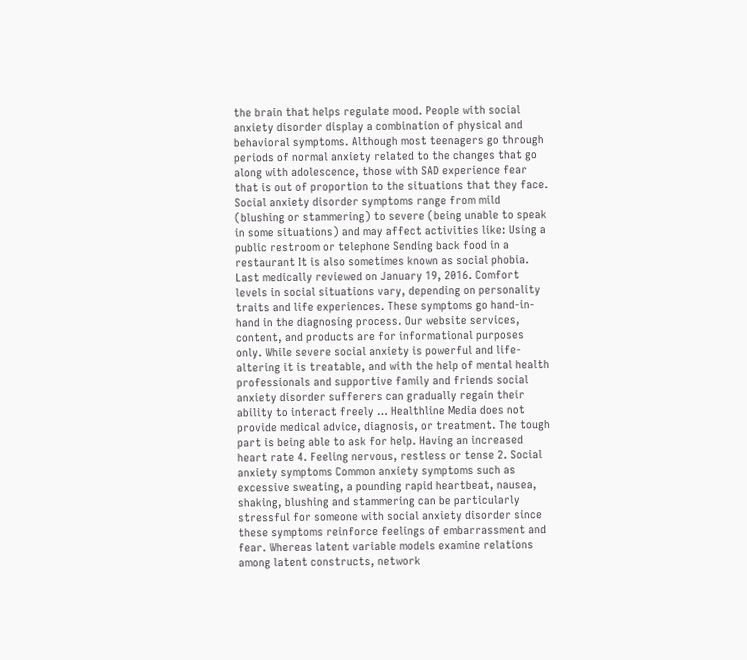the brain that helps regulate mood. People with social anxiety disorder display a combination of physical and behavioral symptoms. Although most teenagers go through periods of normal anxiety related to the changes that go along with adolescence, those with SAD experience fear that is out of proportion to the situations that they face. Social anxiety disorder symptoms range from mild (blushing or stammering) to severe (being unable to speak in some situations) and may affect activities like: Using a public restroom or telephone Sending back food in a restaurant It is also sometimes known as social phobia. Last medically reviewed on January 19, 2016. Comfort levels in social situations vary, depending on personality traits and life experiences. These symptoms go hand-in-hand in the diagnosing process. Our website services, content, and products are for informational purposes only. While severe social anxiety is powerful and life-altering it is treatable, and with the help of mental health professionals and supportive family and friends social anxiety disorder sufferers can gradually regain their ability to interact freely … Healthline Media does not provide medical advice, diagnosis, or treatment. The tough part is being able to ask for help. Having an increased heart rate 4. Feeling nervous, restless or tense 2. Social anxiety symptoms Common anxiety symptoms such as excessive sweating, a pounding rapid heartbeat, nausea, shaking, blushing and stammering can be particularly stressful for someone with social anxiety disorder since these symptoms reinforce feelings of embarrassment and fear. Whereas latent variable models examine relations among latent constructs, network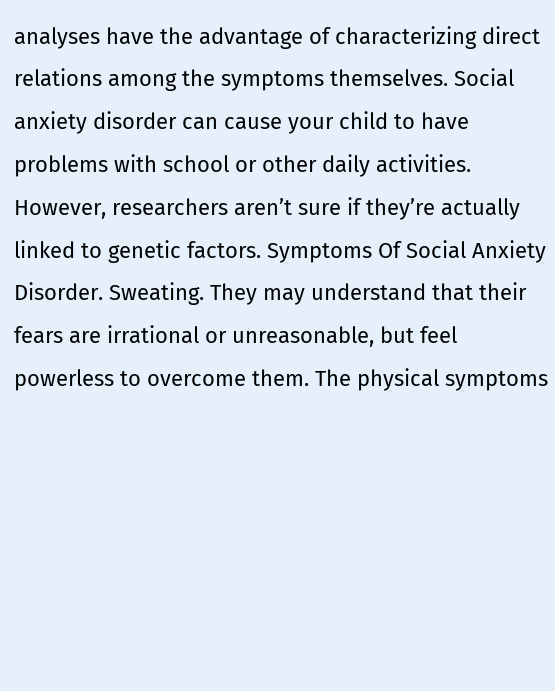analyses have the advantage of characterizing direct relations among the symptoms themselves. Social anxiety disorder can cause your child to have problems with school or other daily activities. However, researchers aren’t sure if they’re actually linked to genetic factors. Symptoms Of Social Anxiety Disorder. Sweating. They may understand that their fears are irrational or unreasonable, but feel powerless to overcome them. The physical symptoms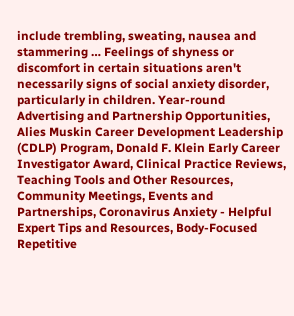include trembling, sweating, nausea and stammering … Feelings of shyness or discomfort in certain situations aren't necessarily signs of social anxiety disorder, particularly in children. Year-round Advertising and Partnership Opportunities, Alies Muskin Career Development Leadership (CDLP) Program, Donald F. Klein Early Career Investigator Award, Clinical Practice Reviews, Teaching Tools and Other Resources, Community Meetings, Events and Partnerships, Coronavirus Anxiety - Helpful Expert Tips and Resources, Body-Focused Repetitive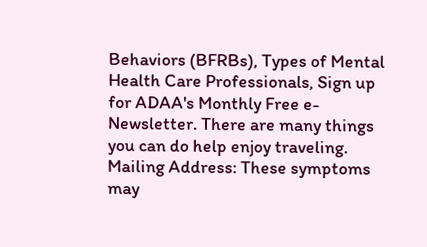Behaviors (BFRBs), Types of Mental Health Care Professionals, Sign up for ADAA's Monthly Free e-Newsletter. There are many things you can do help enjoy traveling. Mailing Address: These symptoms may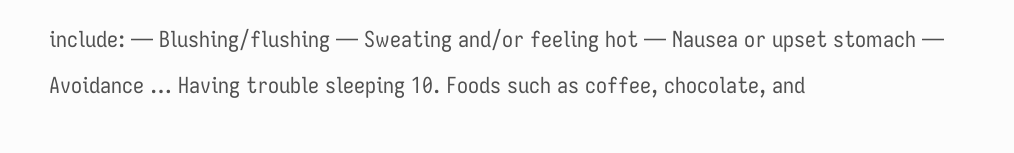include: — Blushing/flushing — Sweating and/or feeling hot — Nausea or upset stomach — Avoidance … Having trouble sleeping 10. Foods such as coffee, chocolate, and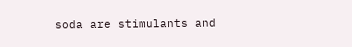soda are stimulants and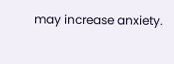may increase anxiety.